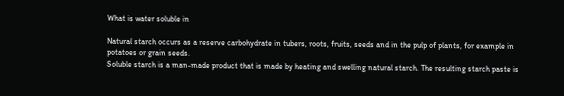What is water soluble in

Natural starch occurs as a reserve carbohydrate in tubers, roots, fruits, seeds and in the pulp of plants, for example in potatoes or grain seeds.
Soluble starch is a man-made product that is made by heating and swelling natural starch. The resulting starch paste is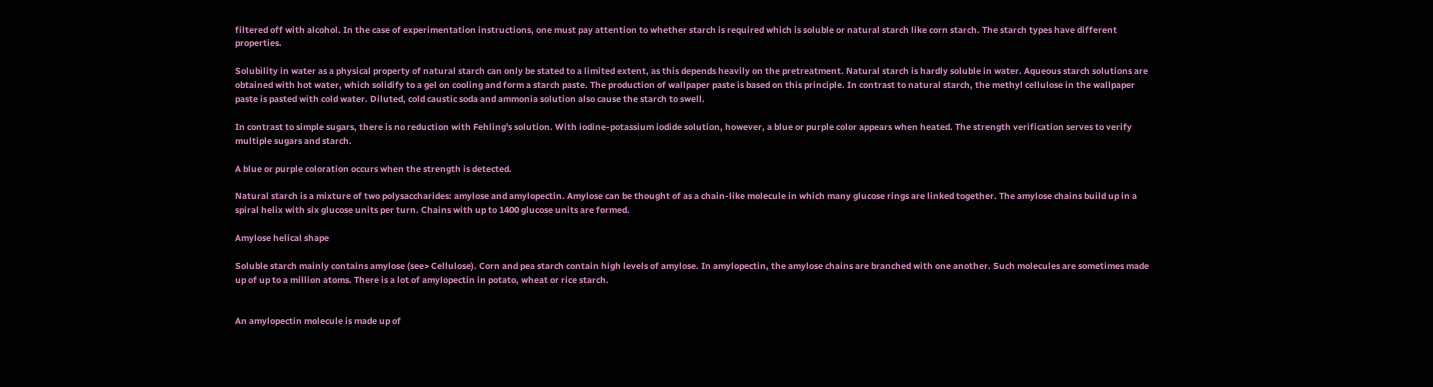filtered off with alcohol. In the case of experimentation instructions, one must pay attention to whether starch is required which is soluble or natural starch like corn starch. The starch types have different properties.

Solubility in water as a physical property of natural starch can only be stated to a limited extent, as this depends heavily on the pretreatment. Natural starch is hardly soluble in water. Aqueous starch solutions are obtained with hot water, which solidify to a gel on cooling and form a starch paste. The production of wallpaper paste is based on this principle. In contrast to natural starch, the methyl cellulose in the wallpaper paste is pasted with cold water. Diluted, cold caustic soda and ammonia solution also cause the starch to swell.

In contrast to simple sugars, there is no reduction with Fehling's solution. With iodine-potassium iodide solution, however, a blue or purple color appears when heated. The strength verification serves to verify multiple sugars and starch.

A blue or purple coloration occurs when the strength is detected.

Natural starch is a mixture of two polysaccharides: amylose and amylopectin. Amylose can be thought of as a chain-like molecule in which many glucose rings are linked together. The amylose chains build up in a spiral helix with six glucose units per turn. Chains with up to 1400 glucose units are formed.

Amylose helical shape

Soluble starch mainly contains amylose (see> Cellulose). Corn and pea starch contain high levels of amylose. In amylopectin, the amylose chains are branched with one another. Such molecules are sometimes made up of up to a million atoms. There is a lot of amylopectin in potato, wheat or rice starch.


An amylopectin molecule is made up of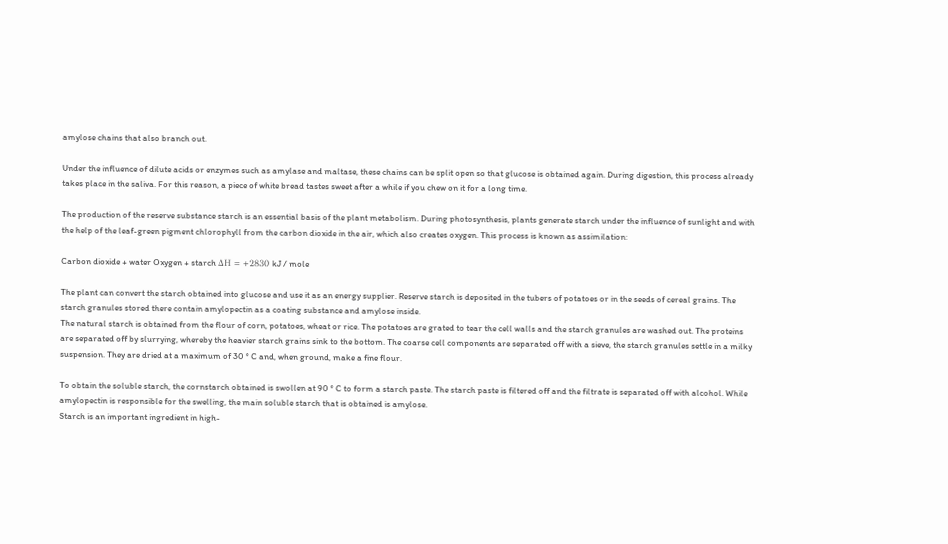amylose chains that also branch out.

Under the influence of dilute acids or enzymes such as amylase and maltase, these chains can be split open so that glucose is obtained again. During digestion, this process already takes place in the saliva. For this reason, a piece of white bread tastes sweet after a while if you chew on it for a long time.

The production of the reserve substance starch is an essential basis of the plant metabolism. During photosynthesis, plants generate starch under the influence of sunlight and with the help of the leaf-green pigment chlorophyll from the carbon dioxide in the air, which also creates oxygen. This process is known as assimilation:

Carbon dioxide + water Oxygen + starch ΔH = +2830 kJ / mole

The plant can convert the starch obtained into glucose and use it as an energy supplier. Reserve starch is deposited in the tubers of potatoes or in the seeds of cereal grains. The starch granules stored there contain amylopectin as a coating substance and amylose inside.
The natural starch is obtained from the flour of corn, potatoes, wheat or rice. The potatoes are grated to tear the cell walls and the starch granules are washed out. The proteins are separated off by slurrying, whereby the heavier starch grains sink to the bottom. The coarse cell components are separated off with a sieve, the starch granules settle in a milky suspension. They are dried at a maximum of 30 ° C and, when ground, make a fine flour.

To obtain the soluble starch, the cornstarch obtained is swollen at 90 ° C to form a starch paste. The starch paste is filtered off and the filtrate is separated off with alcohol. While amylopectin is responsible for the swelling, the main soluble starch that is obtained is amylose.
Starch is an important ingredient in high-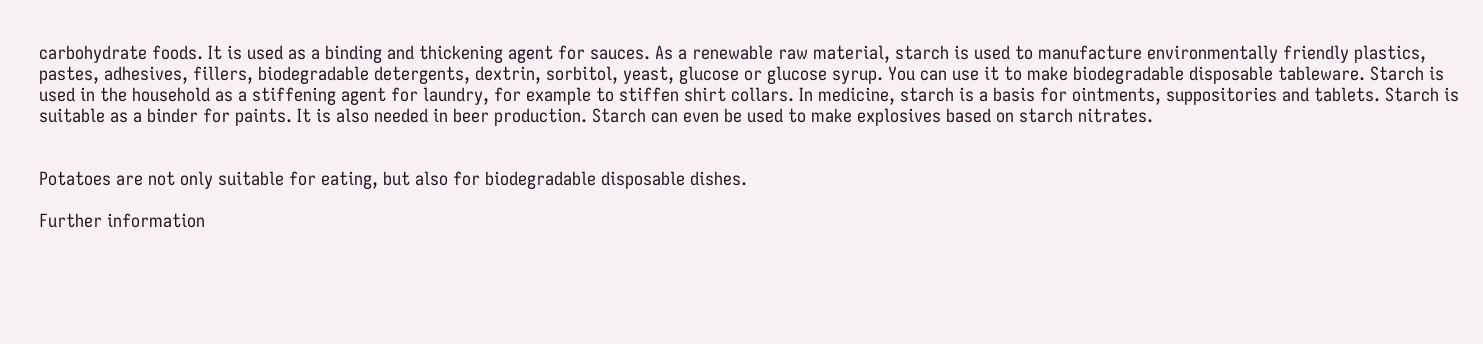carbohydrate foods. It is used as a binding and thickening agent for sauces. As a renewable raw material, starch is used to manufacture environmentally friendly plastics, pastes, adhesives, fillers, biodegradable detergents, dextrin, sorbitol, yeast, glucose or glucose syrup. You can use it to make biodegradable disposable tableware. Starch is used in the household as a stiffening agent for laundry, for example to stiffen shirt collars. In medicine, starch is a basis for ointments, suppositories and tablets. Starch is suitable as a binder for paints. It is also needed in beer production. Starch can even be used to make explosives based on starch nitrates.


Potatoes are not only suitable for eating, but also for biodegradable disposable dishes.

Further information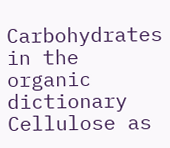Carbohydrates in the organic dictionary
Cellulose as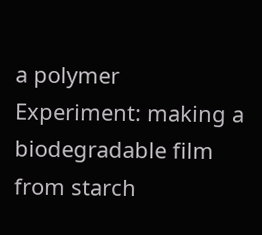a polymer
Experiment: making a biodegradable film from starch